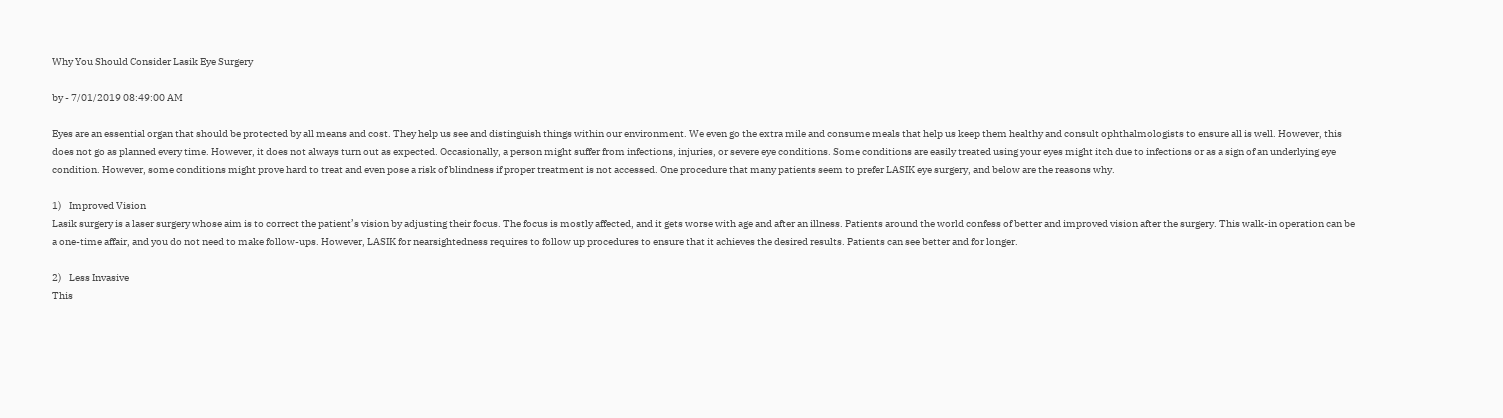Why You Should Consider Lasik Eye Surgery

by - 7/01/2019 08:49:00 AM

Eyes are an essential organ that should be protected by all means and cost. They help us see and distinguish things within our environment. We even go the extra mile and consume meals that help us keep them healthy and consult ophthalmologists to ensure all is well. However, this does not go as planned every time. However, it does not always turn out as expected. Occasionally, a person might suffer from infections, injuries, or severe eye conditions. Some conditions are easily treated using your eyes might itch due to infections or as a sign of an underlying eye condition. However, some conditions might prove hard to treat and even pose a risk of blindness if proper treatment is not accessed. One procedure that many patients seem to prefer LASIK eye surgery, and below are the reasons why.

1)    Improved Vision
Lasik surgery is a laser surgery whose aim is to correct the patient’s vision by adjusting their focus. The focus is mostly affected, and it gets worse with age and after an illness. Patients around the world confess of better and improved vision after the surgery. This walk-in operation can be a one-time affair, and you do not need to make follow-ups. However, LASIK for nearsightedness requires to follow up procedures to ensure that it achieves the desired results. Patients can see better and for longer.

2)    Less Invasive
This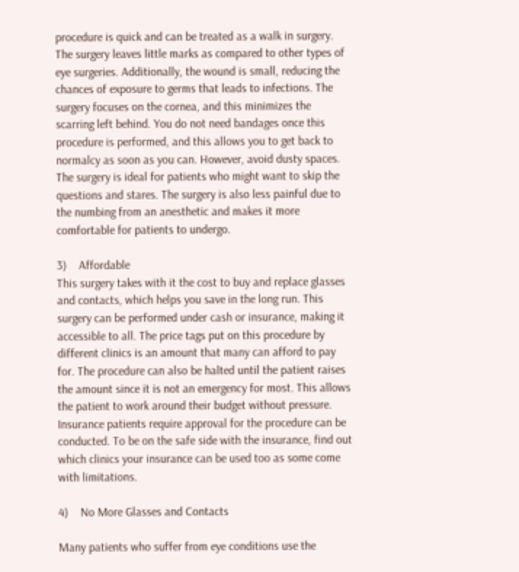procedure is quick and can be treated as a walk in surgery. The surgery leaves little marks as compared to other types of eye surgeries. Additionally, the wound is small, reducing the chances of exposure to germs that leads to infections. The surgery focuses on the cornea, and this minimizes the scarring left behind. You do not need bandages once this procedure is performed, and this allows you to get back to normalcy as soon as you can. However, avoid dusty spaces. The surgery is ideal for patients who might want to skip the questions and stares. The surgery is also less painful due to the numbing from an anesthetic and makes it more comfortable for patients to undergo.

3)    Affordable
This surgery takes with it the cost to buy and replace glasses and contacts, which helps you save in the long run. This surgery can be performed under cash or insurance, making it accessible to all. The price tags put on this procedure by different clinics is an amount that many can afford to pay for. The procedure can also be halted until the patient raises the amount since it is not an emergency for most. This allows the patient to work around their budget without pressure. Insurance patients require approval for the procedure can be conducted. To be on the safe side with the insurance, find out which clinics your insurance can be used too as some come with limitations.

4)    No More Glasses and Contacts

Many patients who suffer from eye conditions use the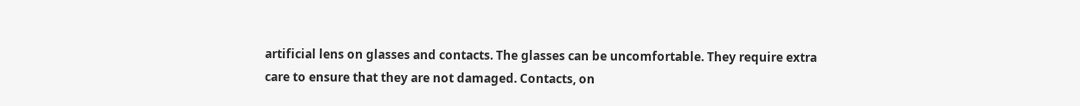artificial lens on glasses and contacts. The glasses can be uncomfortable. They require extra care to ensure that they are not damaged. Contacts, on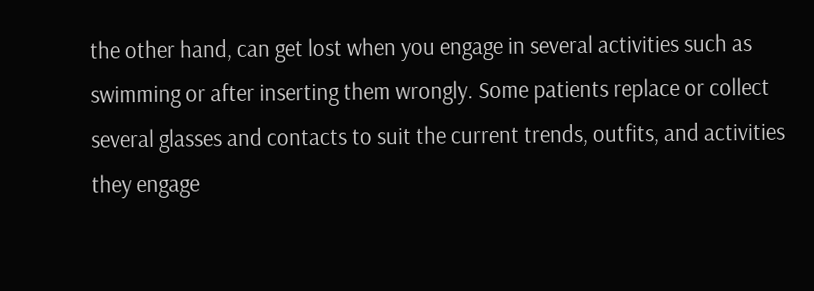the other hand, can get lost when you engage in several activities such as swimming or after inserting them wrongly. Some patients replace or collect several glasses and contacts to suit the current trends, outfits, and activities they engage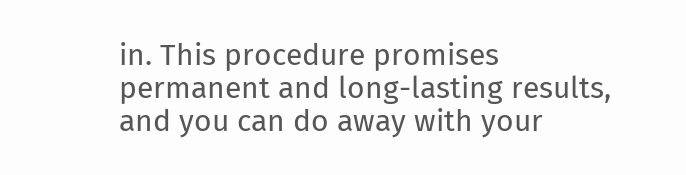in. This procedure promises permanent and long-lasting results, and you can do away with your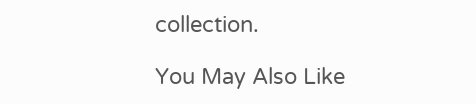collection.

You May Also Like